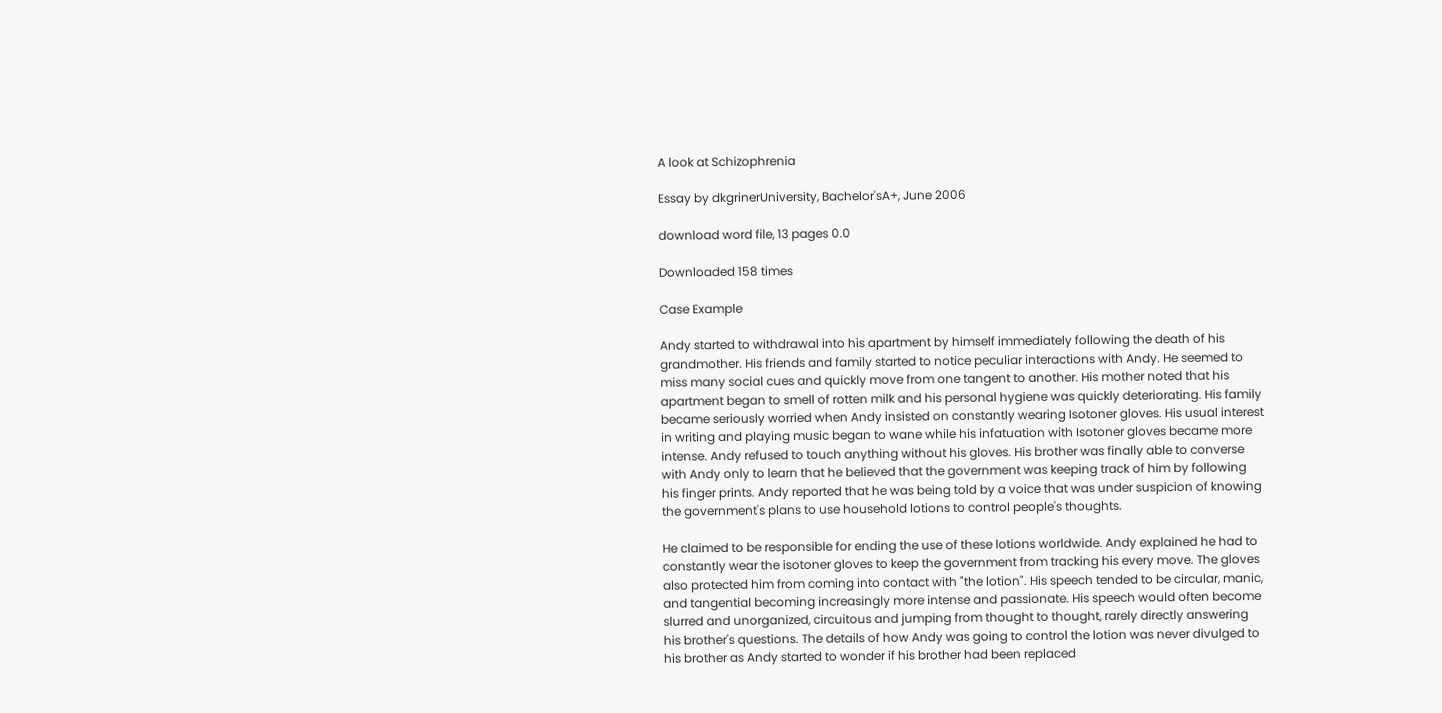A look at Schizophrenia

Essay by dkgrinerUniversity, Bachelor'sA+, June 2006

download word file, 13 pages 0.0

Downloaded 158 times

Case Example

Andy started to withdrawal into his apartment by himself immediately following the death of his grandmother. His friends and family started to notice peculiar interactions with Andy. He seemed to miss many social cues and quickly move from one tangent to another. His mother noted that his apartment began to smell of rotten milk and his personal hygiene was quickly deteriorating. His family became seriously worried when Andy insisted on constantly wearing Isotoner gloves. His usual interest in writing and playing music began to wane while his infatuation with Isotoner gloves became more intense. Andy refused to touch anything without his gloves. His brother was finally able to converse with Andy only to learn that he believed that the government was keeping track of him by following his finger prints. Andy reported that he was being told by a voice that was under suspicion of knowing the government's plans to use household lotions to control people's thoughts.

He claimed to be responsible for ending the use of these lotions worldwide. Andy explained he had to constantly wear the isotoner gloves to keep the government from tracking his every move. The gloves also protected him from coming into contact with "the lotion". His speech tended to be circular, manic, and tangential becoming increasingly more intense and passionate. His speech would often become slurred and unorganized, circuitous and jumping from thought to thought, rarely directly answering his brother's questions. The details of how Andy was going to control the lotion was never divulged to his brother as Andy started to wonder if his brother had been replaced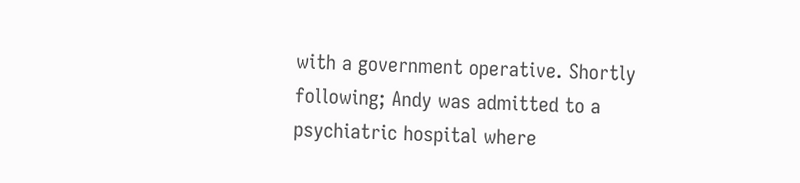with a government operative. Shortly following; Andy was admitted to a psychiatric hospital where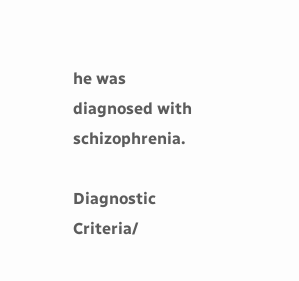he was diagnosed with schizophrenia.

Diagnostic Criteria/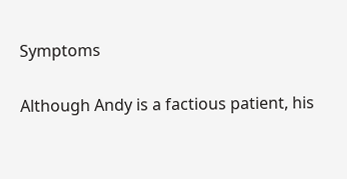Symptoms

Although Andy is a factious patient, his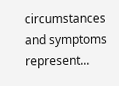circumstances and symptoms represent...